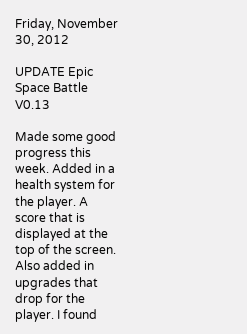Friday, November 30, 2012

UPDATE Epic Space Battle V0.13

Made some good progress this week. Added in a health system for the player. A score that is displayed at the top of the screen. Also added in upgrades that drop for the player. I found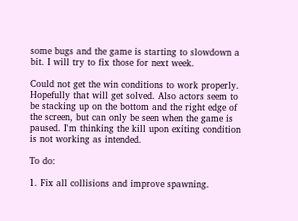some bugs and the game is starting to slowdown a bit. I will try to fix those for next week.

Could not get the win conditions to work properly. Hopefully that will get solved. Also actors seem to be stacking up on the bottom and the right edge of the screen, but can only be seen when the game is paused. I'm thinking the kill upon exiting condition is not working as intended.

To do:

1. Fix all collisions and improve spawning.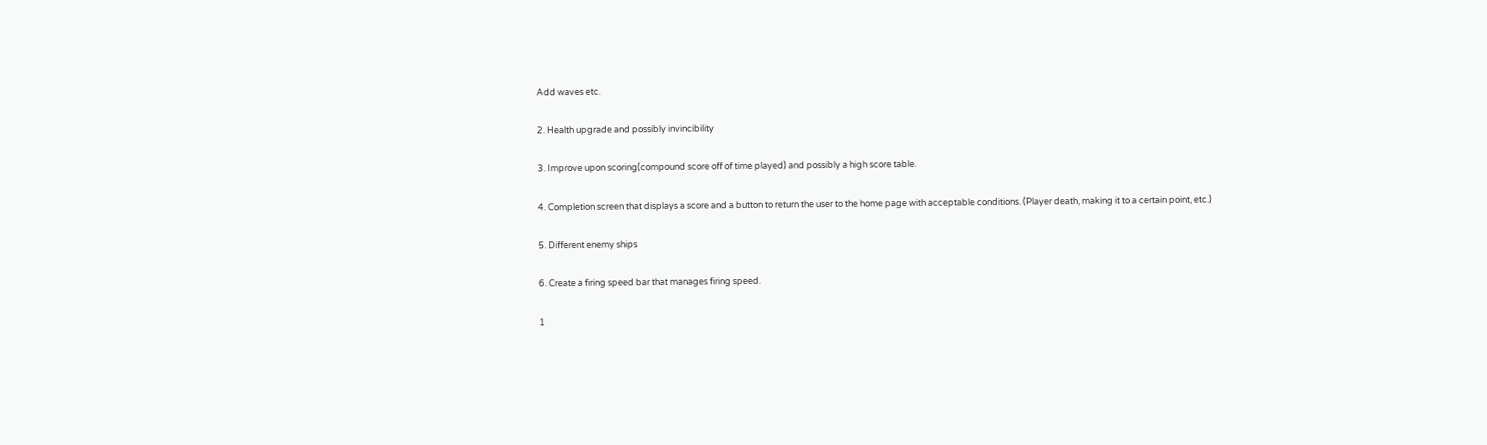Add waves etc.

2. Health upgrade and possibly invincibility

3. Improve upon scoring(compound score off of time played) and possibly a high score table.

4. Completion screen that displays a score and a button to return the user to the home page with acceptable conditions. (Player death, making it to a certain point, etc.)

5. Different enemy ships

6. Create a firing speed bar that manages firing speed.

1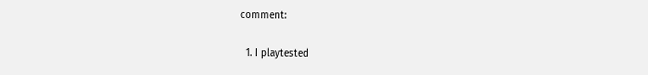comment:

  1. I playtested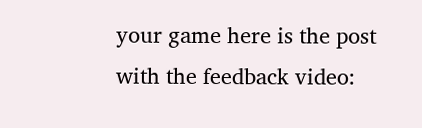your game here is the post with the feedback video: